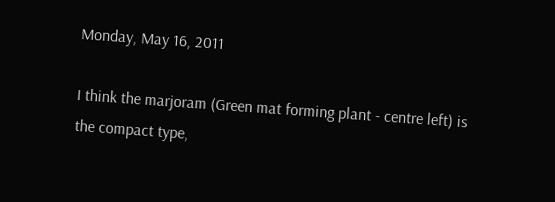Monday, May 16, 2011

I think the marjoram (Green mat forming plant - centre left) is the compact type,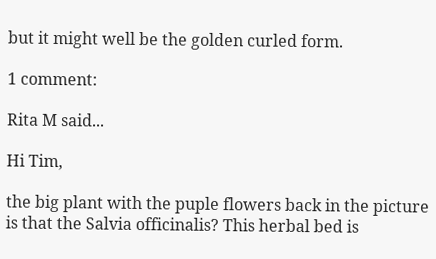but it might well be the golden curled form.

1 comment:

Rita M said...

Hi Tim,

the big plant with the puple flowers back in the picture is that the Salvia officinalis? This herbal bed is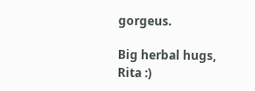gorgeus.

Big herbal hugs,
Rita :)